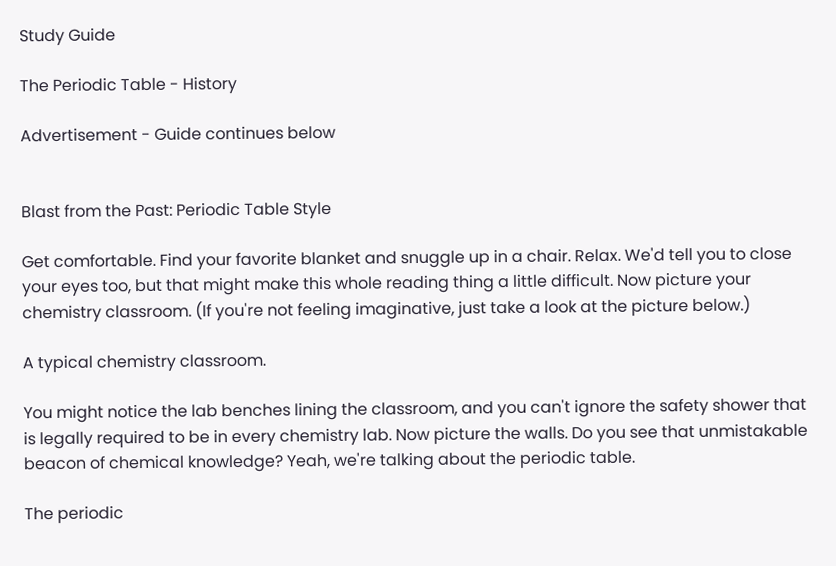Study Guide

The Periodic Table - History

Advertisement - Guide continues below


Blast from the Past: Periodic Table Style

Get comfortable. Find your favorite blanket and snuggle up in a chair. Relax. We'd tell you to close your eyes too, but that might make this whole reading thing a little difficult. Now picture your chemistry classroom. (If you're not feeling imaginative, just take a look at the picture below.)

A typical chemistry classroom.

You might notice the lab benches lining the classroom, and you can't ignore the safety shower that is legally required to be in every chemistry lab. Now picture the walls. Do you see that unmistakable beacon of chemical knowledge? Yeah, we're talking about the periodic table.

The periodic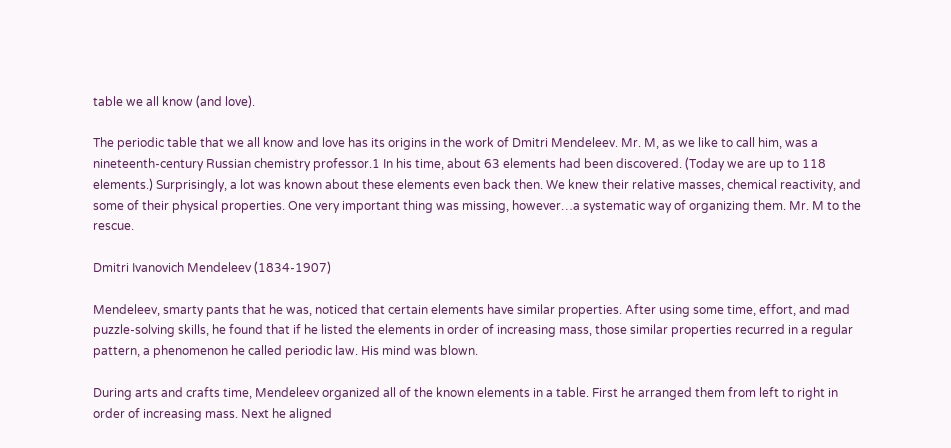table we all know (and love).

The periodic table that we all know and love has its origins in the work of Dmitri Mendeleev. Mr. M, as we like to call him, was a nineteenth-century Russian chemistry professor.1 In his time, about 63 elements had been discovered. (Today we are up to 118 elements.) Surprisingly, a lot was known about these elements even back then. We knew their relative masses, chemical reactivity, and some of their physical properties. One very important thing was missing, however…a systematic way of organizing them. Mr. M to the rescue.

Dmitri Ivanovich Mendeleev (1834-1907)

Mendeleev, smarty pants that he was, noticed that certain elements have similar properties. After using some time, effort, and mad puzzle-solving skills, he found that if he listed the elements in order of increasing mass, those similar properties recurred in a regular pattern, a phenomenon he called periodic law. His mind was blown.

During arts and crafts time, Mendeleev organized all of the known elements in a table. First he arranged them from left to right in order of increasing mass. Next he aligned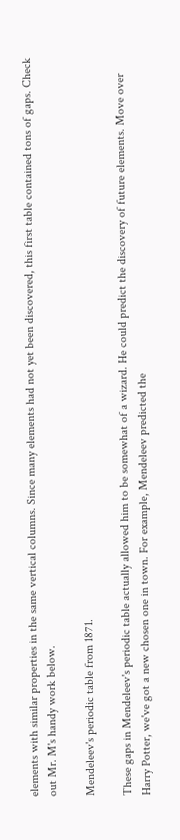elements with similar properties in the same vertical columns. Since many elements had not yet been discovered, this first table contained tons of gaps. Check out Mr. M's handy work below.

Mendeleev's periodic table from 1871.

These gaps in Mendeleev's periodic table actually allowed him to be somewhat of a wizard. He could predict the discovery of future elements. Move over Harry Potter, we've got a new chosen one in town. For example, Mendeleev predicted the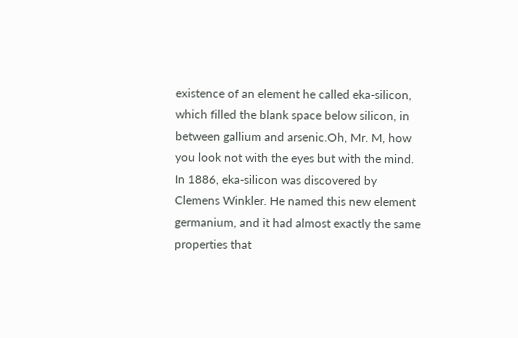existence of an element he called eka-silicon, which filled the blank space below silicon, in between gallium and arsenic.Oh, Mr. M, how you look not with the eyes but with the mind. In 1886, eka-silicon was discovered by Clemens Winkler. He named this new element germanium, and it had almost exactly the same properties that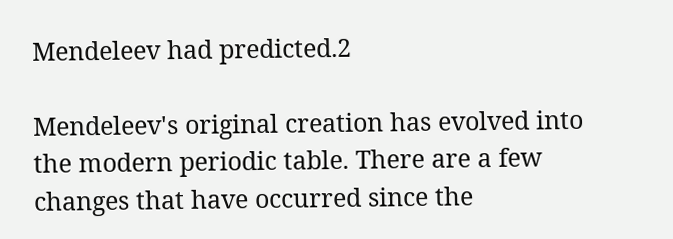Mendeleev had predicted.2

Mendeleev's original creation has evolved into the modern periodic table. There are a few changes that have occurred since the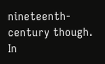nineteenth-century though. In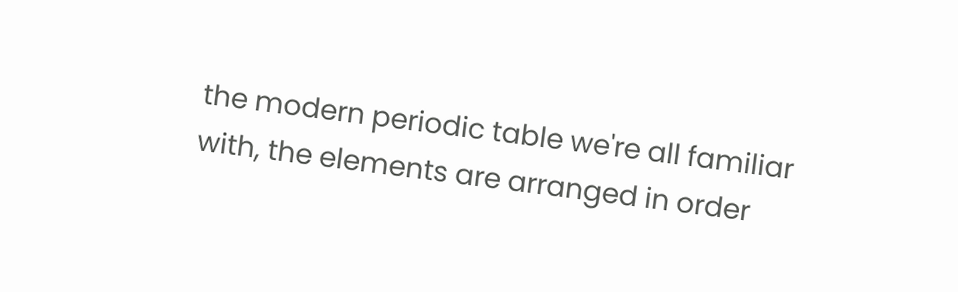the modern periodic table we're all familiar with, the elements are arranged in order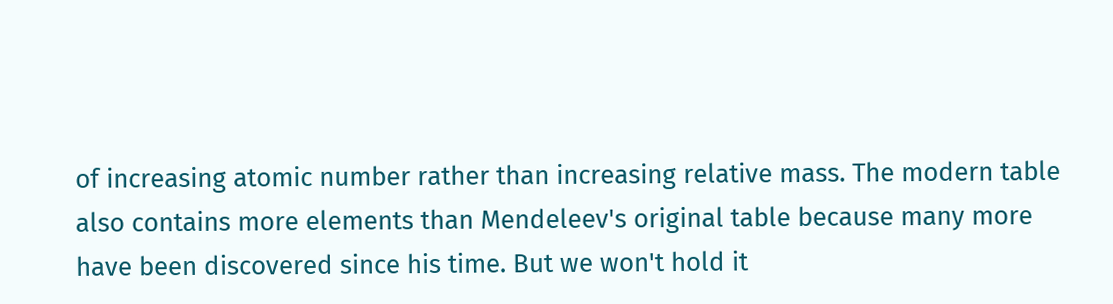of increasing atomic number rather than increasing relative mass. The modern table also contains more elements than Mendeleev's original table because many more have been discovered since his time. But we won't hold it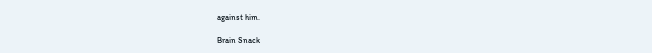against him.

Brain Snack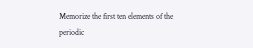Memorize the first ten elements of the periodic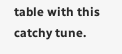table with this catchy tune.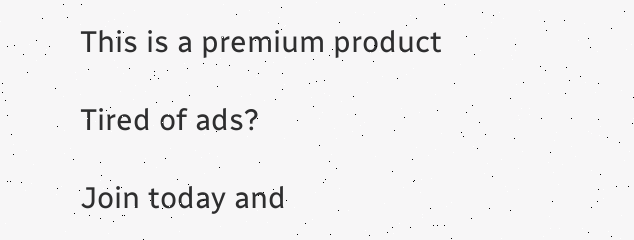This is a premium product

Tired of ads?

Join today and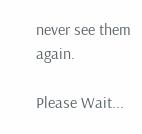never see them again.

Please Wait...